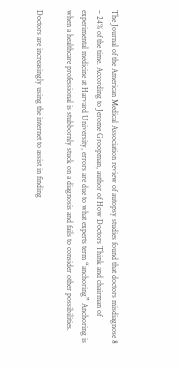The Journal of the American Medical Association review of autopsy studies found that doctors misdiagnose 8 – 24% of the time. According to Jerome Groopman, author of How Doctors Think and chairman of experimental medicine at Harvard University, errors are due to what experts term “anchoring” Anchoring is when a healthcare professional is stubbornly stuck on a diagnosis and fails to consider other possibilities.

Doctors are increasingly using the internet to assist in finding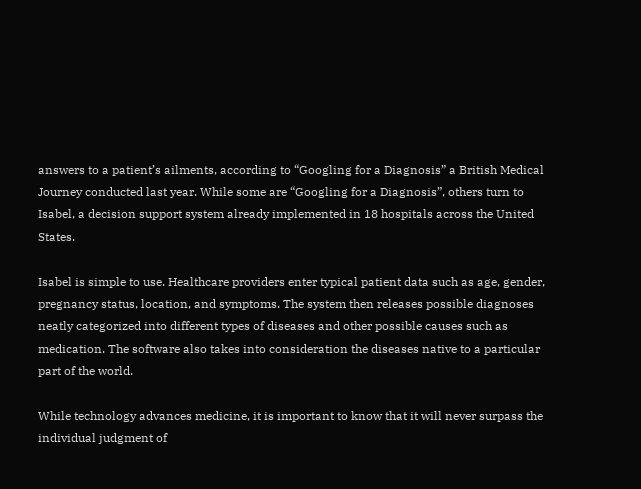answers to a patient’s ailments, according to “Googling for a Diagnosis” a British Medical Journey conducted last year. While some are “Googling for a Diagnosis”, others turn to Isabel, a decision support system already implemented in 18 hospitals across the United States.

Isabel is simple to use. Healthcare providers enter typical patient data such as age, gender, pregnancy status, location, and symptoms. The system then releases possible diagnoses neatly categorized into different types of diseases and other possible causes such as medication. The software also takes into consideration the diseases native to a particular part of the world.

While technology advances medicine, it is important to know that it will never surpass the individual judgment of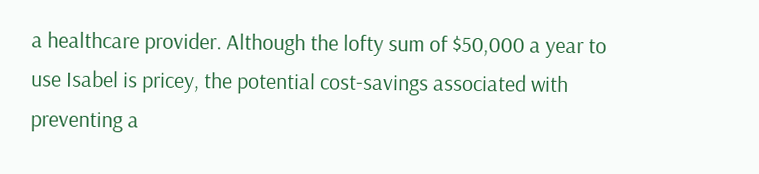a healthcare provider. Although the lofty sum of $50,000 a year to use Isabel is pricey, the potential cost-savings associated with preventing a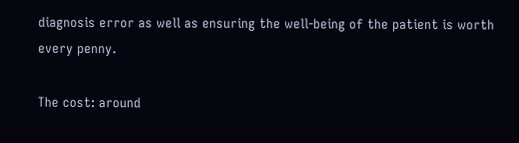diagnosis error as well as ensuring the well-being of the patient is worth every penny.

The cost: around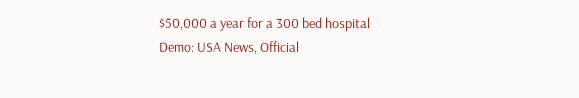$50,000 a year for a 300 bed hospital
Demo: USA News, Official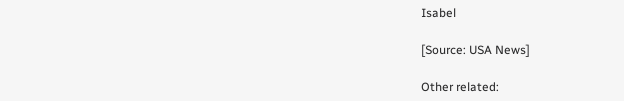Isabel

[Source: USA News]

Other related: